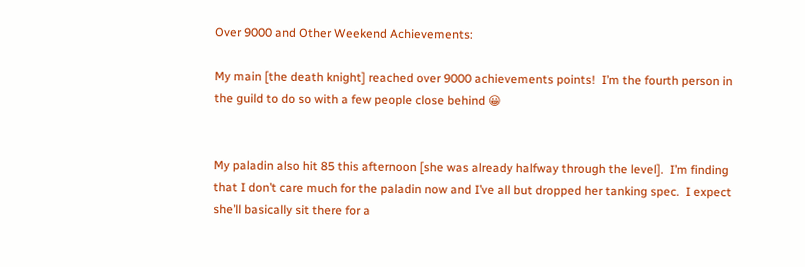Over 9000 and Other Weekend Achievements:

My main [the death knight] reached over 9000 achievements points!  I’m the fourth person in the guild to do so with a few people close behind 😀


My paladin also hit 85 this afternoon [she was already halfway through the level].  I’m finding that I don’t care much for the paladin now and I’ve all but dropped her tanking spec.  I expect she’ll basically sit there for a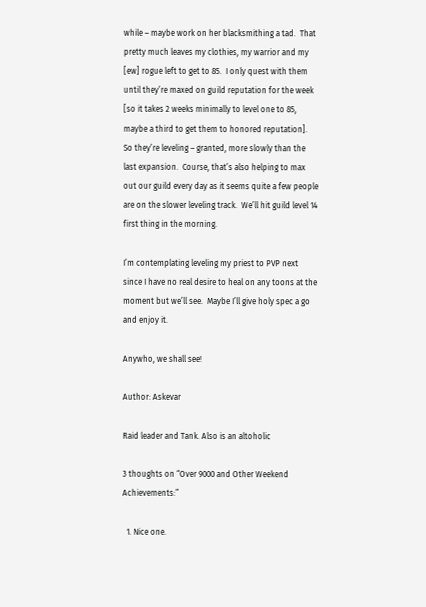while – maybe work on her blacksmithing a tad.  That pretty much leaves my clothies, my warrior and my [ew] rogue left to get to 85.  I only quest with them until they’re maxed on guild reputation for the week [so it takes 2 weeks minimally to level one to 85, maybe a third to get them to honored reputation].  So they’re leveling – granted, more slowly than the last expansion.  Course, that’s also helping to max out our guild every day as it seems quite a few people are on the slower leveling track.  We’ll hit guild level 14 first thing in the morning.

I’m contemplating leveling my priest to PVP next since I have no real desire to heal on any toons at the moment but we’ll see.  Maybe I’ll give holy spec a go and enjoy it.

Anywho, we shall see!

Author: Askevar

Raid leader and Tank. Also is an altoholic

3 thoughts on “Over 9000 and Other Weekend Achievements:”

  1. Nice one.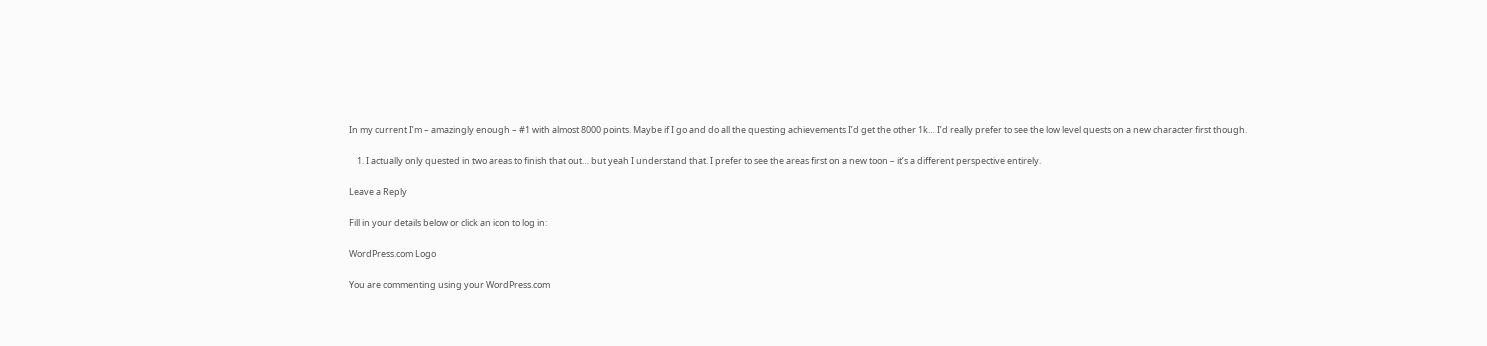In my current I’m – amazingly enough – #1 with almost 8000 points. Maybe if I go and do all the questing achievements I’d get the other 1k… I’d really prefer to see the low level quests on a new character first though.

    1. I actually only quested in two areas to finish that out… but yeah I understand that. I prefer to see the areas first on a new toon – it’s a different perspective entirely.

Leave a Reply

Fill in your details below or click an icon to log in:

WordPress.com Logo

You are commenting using your WordPress.com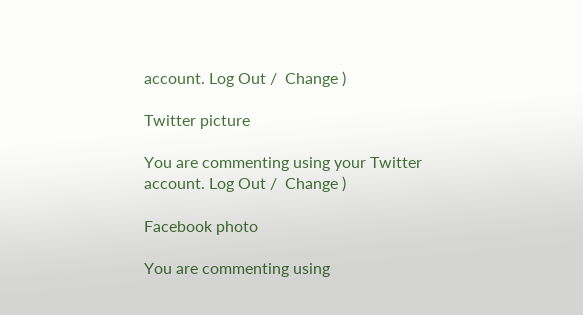account. Log Out /  Change )

Twitter picture

You are commenting using your Twitter account. Log Out /  Change )

Facebook photo

You are commenting using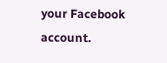your Facebook account.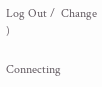Log Out /  Change )

Connecting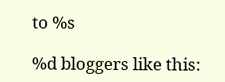to %s

%d bloggers like this: